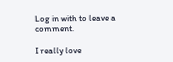Log in with to leave a comment.

I really love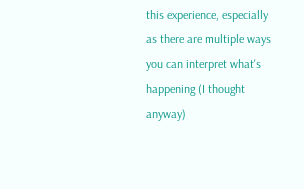this experience, especially as there are multiple ways you can interpret what's happening (I thought anyway)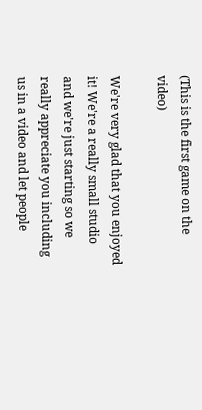(This is the first game on the video)

We're very glad that you enjoyed it! We're a really small studio and we're just starting so we really appreciate you including us in a video and let people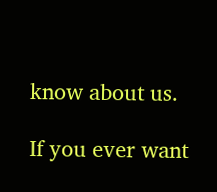know about us.

If you ever want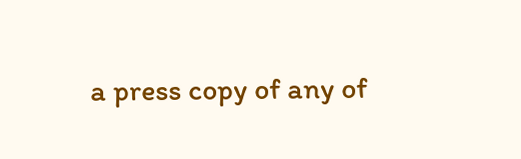a press copy of any of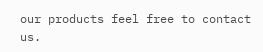our products feel free to contact us.